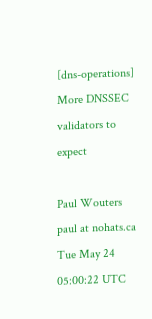[dns-operations] More DNSSEC validators to expect

Paul Wouters paul at nohats.ca
Tue May 24 05:00:22 UTC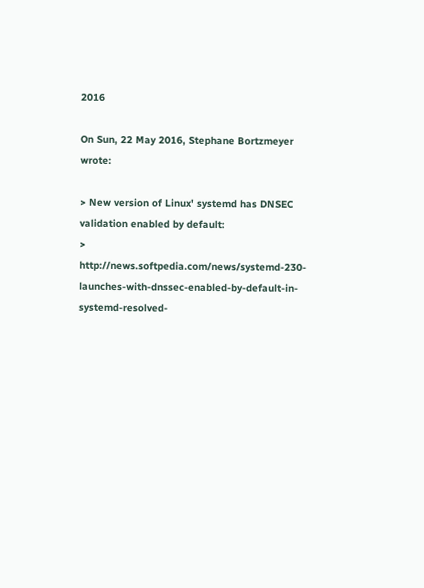2016

On Sun, 22 May 2016, Stephane Bortzmeyer wrote:

> New version of Linux' systemd has DNSEC validation enabled by default:
> http://news.softpedia.com/news/systemd-230-launches-with-dnssec-enabled-by-default-in-systemd-resolved-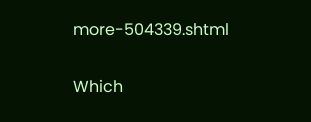more-504339.shtml

Which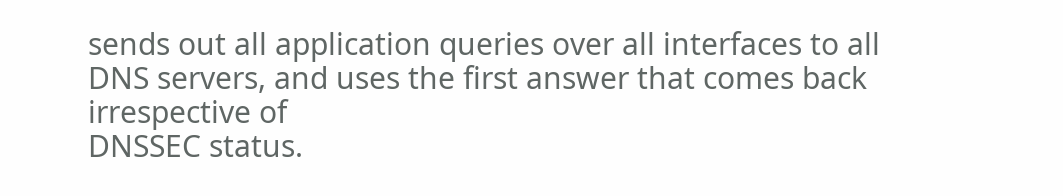sends out all application queries over all interfaces to all
DNS servers, and uses the first answer that comes back irrespective of
DNSSEC status.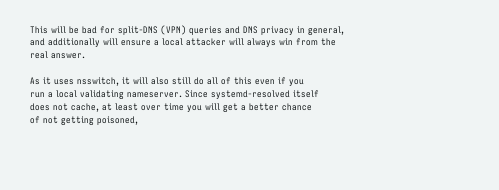This will be bad for split-DNS (VPN) queries and DNS privacy in general,
and additionally will ensure a local attacker will always win from the
real answer.

As it uses nsswitch, it will also still do all of this even if you
run a local validating nameserver. Since systemd-resolved itself
does not cache, at least over time you will get a better chance
of not getting poisoned,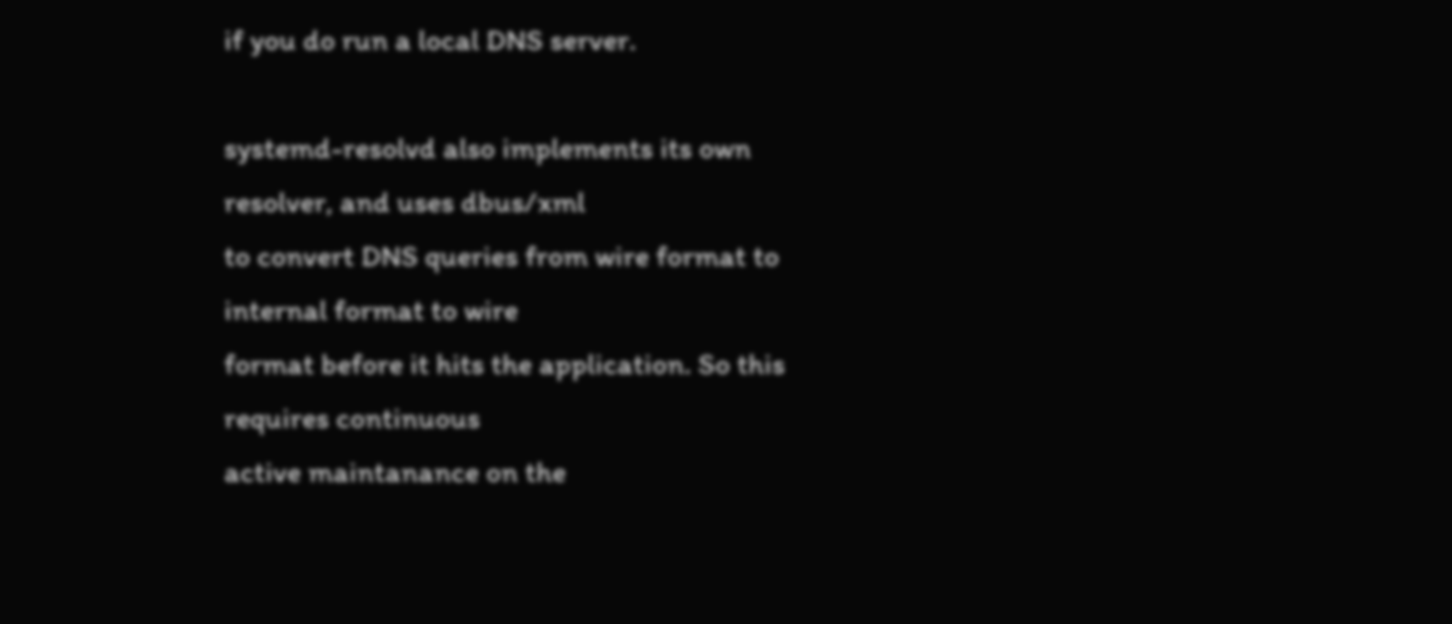if you do run a local DNS server.

systemd-resolvd also implements its own resolver, and uses dbus/xml
to convert DNS queries from wire format to internal format to wire
format before it hits the application. So this requires continuous
active maintanance on the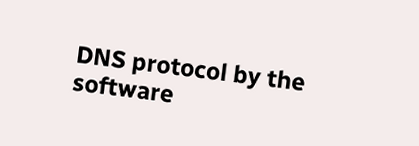DNS protocol by the software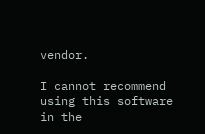vendor.

I cannot recommend using this software in the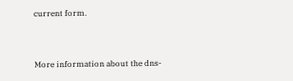current form.


More information about the dns-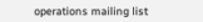operations mailing list